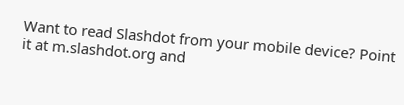Want to read Slashdot from your mobile device? Point it at m.slashdot.org and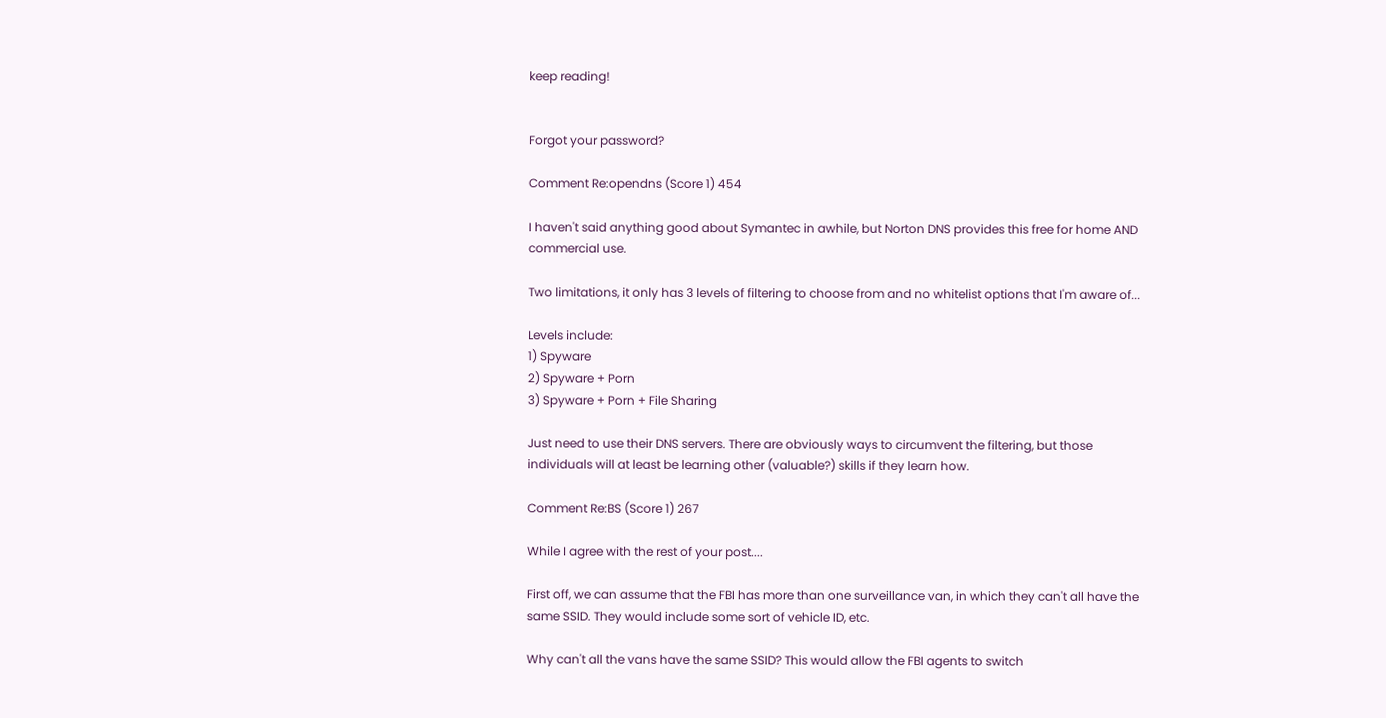keep reading!


Forgot your password?

Comment Re:opendns (Score 1) 454

I haven't said anything good about Symantec in awhile, but Norton DNS provides this free for home AND commercial use.

Two limitations, it only has 3 levels of filtering to choose from and no whitelist options that I'm aware of...

Levels include:
1) Spyware
2) Spyware + Porn
3) Spyware + Porn + File Sharing

Just need to use their DNS servers. There are obviously ways to circumvent the filtering, but those individuals will at least be learning other (valuable?) skills if they learn how.

Comment Re:BS (Score 1) 267

While I agree with the rest of your post....

First off, we can assume that the FBI has more than one surveillance van, in which they can't all have the same SSID. They would include some sort of vehicle ID, etc.

Why can't all the vans have the same SSID? This would allow the FBI agents to switch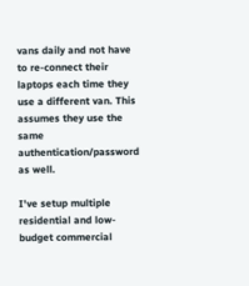vans daily and not have to re-connect their laptops each time they use a different van. This assumes they use the same authentication/password as well.

I've setup multiple residential and low-budget commercial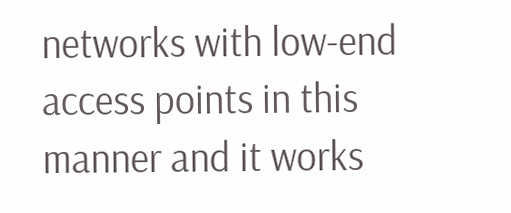networks with low-end access points in this manner and it works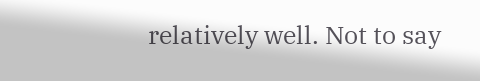relatively well. Not to say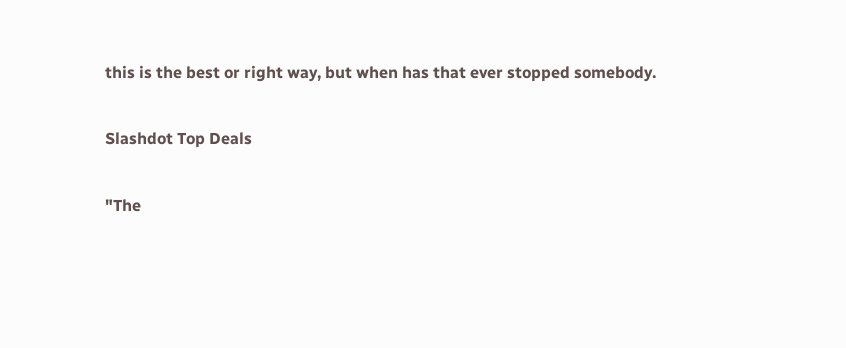this is the best or right way, but when has that ever stopped somebody.

Slashdot Top Deals

"The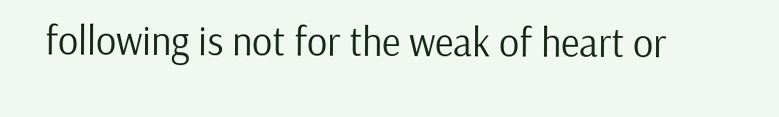following is not for the weak of heart or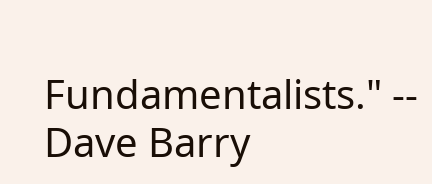Fundamentalists." -- Dave Barry